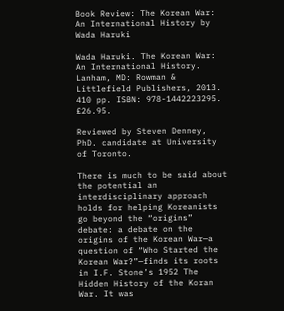Book Review: The Korean War: An International History by Wada Haruki

Wada Haruki. The Korean War: An International History. Lanham, MD: Rowman & Littlefield Publishers, 2013. 410 pp. ISBN: 978-1442223295. £26.95.

Reviewed by Steven Denney, PhD. candidate at University of Toronto.

There is much to be said about the potential an interdisciplinary approach holds for helping Koreanists go beyond the “origins” debate: a debate on the origins of the Korean War—a question of “Who Started the Korean War?”—finds its roots in I.F. Stone’s 1952 The Hidden History of the Koran War. It was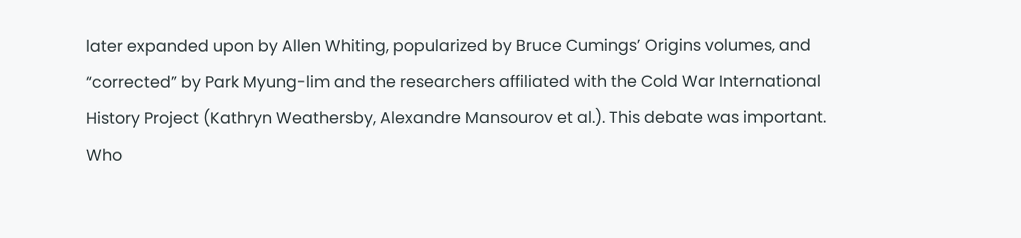later expanded upon by Allen Whiting, popularized by Bruce Cumings’ Origins volumes, and “corrected” by Park Myung-lim and the researchers affiliated with the Cold War International History Project (Kathryn Weathersby, Alexandre Mansourov et al.). This debate was important. Who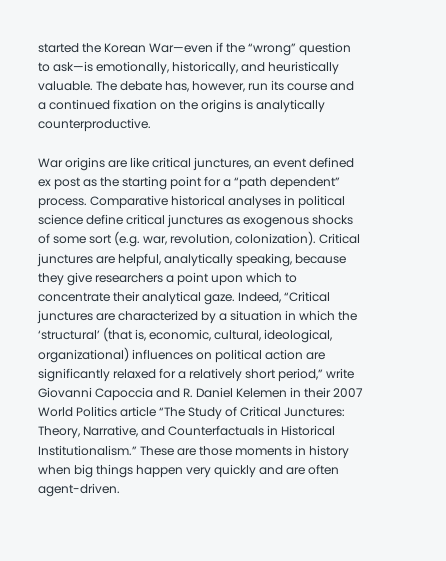started the Korean War—even if the “wrong” question to ask—is emotionally, historically, and heuristically valuable. The debate has, however, run its course and a continued fixation on the origins is analytically counterproductive.

War origins are like critical junctures, an event defined ex post as the starting point for a “path dependent” process. Comparative historical analyses in political science define critical junctures as exogenous shocks of some sort (e.g. war, revolution, colonization). Critical junctures are helpful, analytically speaking, because they give researchers a point upon which to concentrate their analytical gaze. Indeed, “Critical junctures are characterized by a situation in which the ‘structural’ (that is, economic, cultural, ideological, organizational) influences on political action are significantly relaxed for a relatively short period,” write Giovanni Capoccia and R. Daniel Kelemen in their 2007 World Politics article “The Study of Critical Junctures: Theory, Narrative, and Counterfactuals in Historical Institutionalism.” These are those moments in history when big things happen very quickly and are often agent-driven.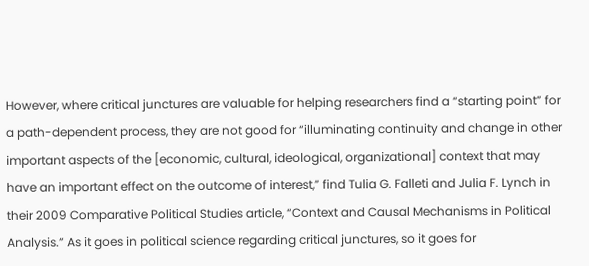However, where critical junctures are valuable for helping researchers find a “starting point” for a path-dependent process, they are not good for “illuminating continuity and change in other important aspects of the [economic, cultural, ideological, organizational] context that may have an important effect on the outcome of interest,” find Tulia G. Falleti and Julia F. Lynch in their 2009 Comparative Political Studies article, “Context and Causal Mechanisms in Political Analysis.” As it goes in political science regarding critical junctures, so it goes for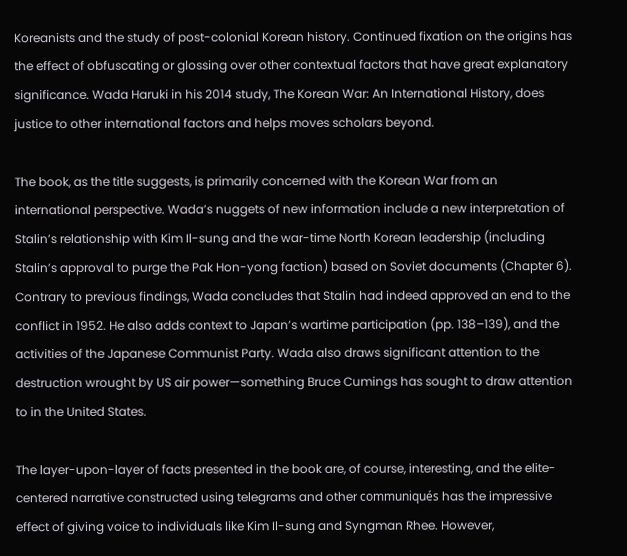Koreanists and the study of post-colonial Korean history. Continued fixation on the origins has the effect of obfuscating or glossing over other contextual factors that have great explanatory significance. Wada Haruki in his 2014 study, The Korean War: An International History, does justice to other international factors and helps moves scholars beyond.

The book, as the title suggests, is primarily concerned with the Korean War from an international perspective. Wada’s nuggets of new information include a new interpretation of Stalin’s relationship with Kim Il-sung and the war-time North Korean leadership (including Stalin’s approval to purge the Pak Hon-yong faction) based on Soviet documents (Chapter 6). Contrary to previous findings, Wada concludes that Stalin had indeed approved an end to the conflict in 1952. He also adds context to Japan’s wartime participation (pp. 138–139), and the activities of the Japanese Communist Party. Wada also draws significant attention to the destruction wrought by US air power—something Bruce Cumings has sought to draw attention to in the United States.

The layer-upon-layer of facts presented in the book are, of course, interesting, and the elite-centered narrative constructed using telegrams and other communiqués has the impressive effect of giving voice to individuals like Kim Il-sung and Syngman Rhee. However,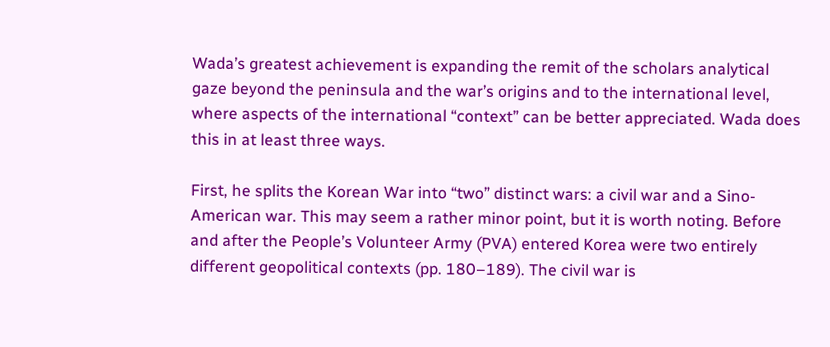Wada’s greatest achievement is expanding the remit of the scholars analytical gaze beyond the peninsula and the war’s origins and to the international level, where aspects of the international “context” can be better appreciated. Wada does this in at least three ways.

First, he splits the Korean War into “two” distinct wars: a civil war and a Sino-American war. This may seem a rather minor point, but it is worth noting. Before and after the People’s Volunteer Army (PVA) entered Korea were two entirely different geopolitical contexts (pp. 180–189). The civil war is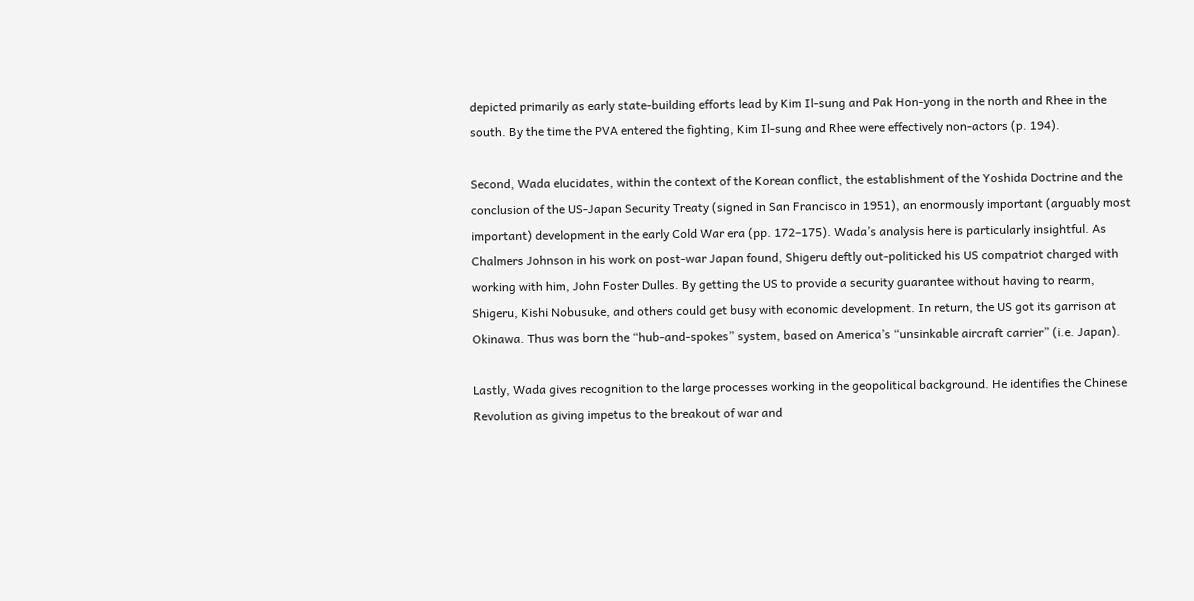depicted primarily as early state-building efforts lead by Kim Il-sung and Pak Hon-yong in the north and Rhee in the south. By the time the PVA entered the fighting, Kim Il-sung and Rhee were effectively non-actors (p. 194).

Second, Wada elucidates, within the context of the Korean conflict, the establishment of the Yoshida Doctrine and the conclusion of the US-Japan Security Treaty (signed in San Francisco in 1951), an enormously important (arguably most important) development in the early Cold War era (pp. 172–175). Wada’s analysis here is particularly insightful. As Chalmers Johnson in his work on post-war Japan found, Shigeru deftly out-politicked his US compatriot charged with working with him, John Foster Dulles. By getting the US to provide a security guarantee without having to rearm, Shigeru, Kishi Nobusuke, and others could get busy with economic development. In return, the US got its garrison at Okinawa. Thus was born the “hub-and-spokes” system, based on America’s “unsinkable aircraft carrier” (i.e. Japan).

Lastly, Wada gives recognition to the large processes working in the geopolitical background. He identifies the Chinese Revolution as giving impetus to the breakout of war and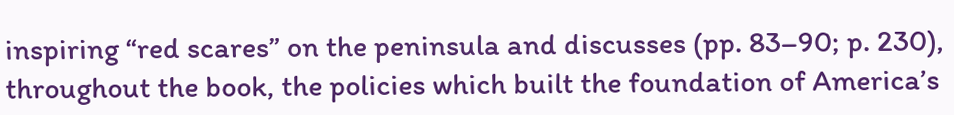inspiring “red scares” on the peninsula and discusses (pp. 83–90; p. 230), throughout the book, the policies which built the foundation of America’s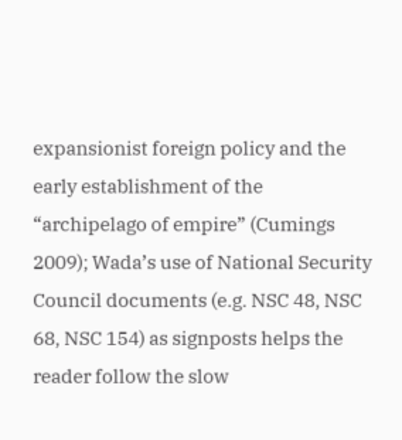expansionist foreign policy and the early establishment of the “archipelago of empire” (Cumings 2009); Wada’s use of National Security Council documents (e.g. NSC 48, NSC 68, NSC 154) as signposts helps the reader follow the slow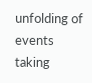unfolding of events taking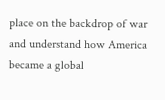place on the backdrop of war and understand how America became a global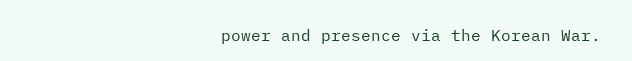power and presence via the Korean War.